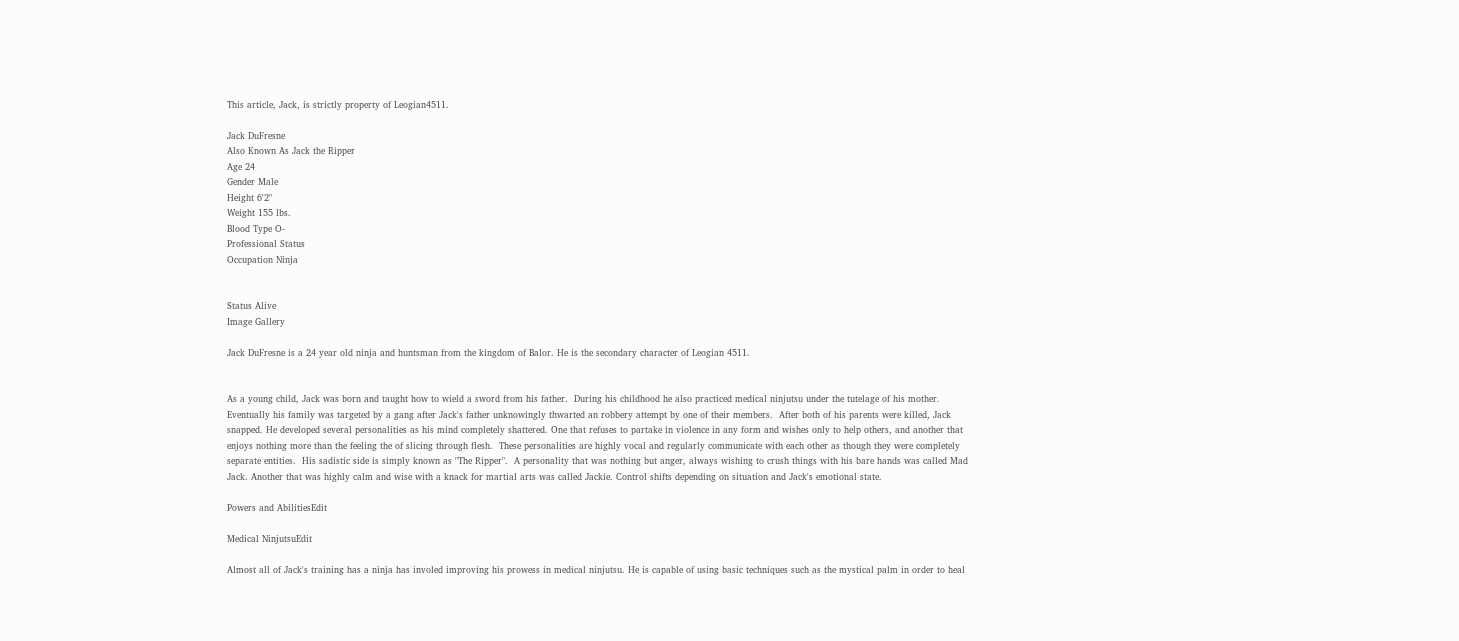This article, Jack, is strictly property of Leogian4511.

Jack DuFresne
Also Known As Jack the Ripper
Age 24
Gender Male
Height 6'2"
Weight 155 lbs.
Blood Type O-
Professional Status
Occupation Ninja


Status Alive
Image Gallery

Jack DuFresne is a 24 year old ninja and huntsman from the kingdom of Balor. He is the secondary character of Leogian 4511.


As a young child, Jack was born and taught how to wield a sword from his father.  During his childhood he also practiced medical ninjutsu under the tutelage of his mother.  Eventually his family was targeted by a gang after Jack's father unknowingly thwarted an robbery attempt by one of their members.  After both of his parents were killed, Jack snapped. He developed several personalities as his mind completely shattered. One that refuses to partake in violence in any form and wishes only to help others, and another that enjoys nothing more than the feeling the of slicing through flesh.  These personalities are highly vocal and regularly communicate with each other as though they were completely separate entities.  His sadistic side is simply known as "The Ripper".  A personality that was nothing but anger, always wishing to crush things with his bare hands was called Mad Jack. Another that was highly calm and wise with a knack for martial arts was called Jackie. Control shifts depending on situation and Jack's emotional state.

Powers and AbilitiesEdit

Medical NinjutsuEdit

Almost all of Jack's training has a ninja has involed improving his prowess in medical ninjutsu. He is capable of using basic techniques such as the mystical palm in order to heal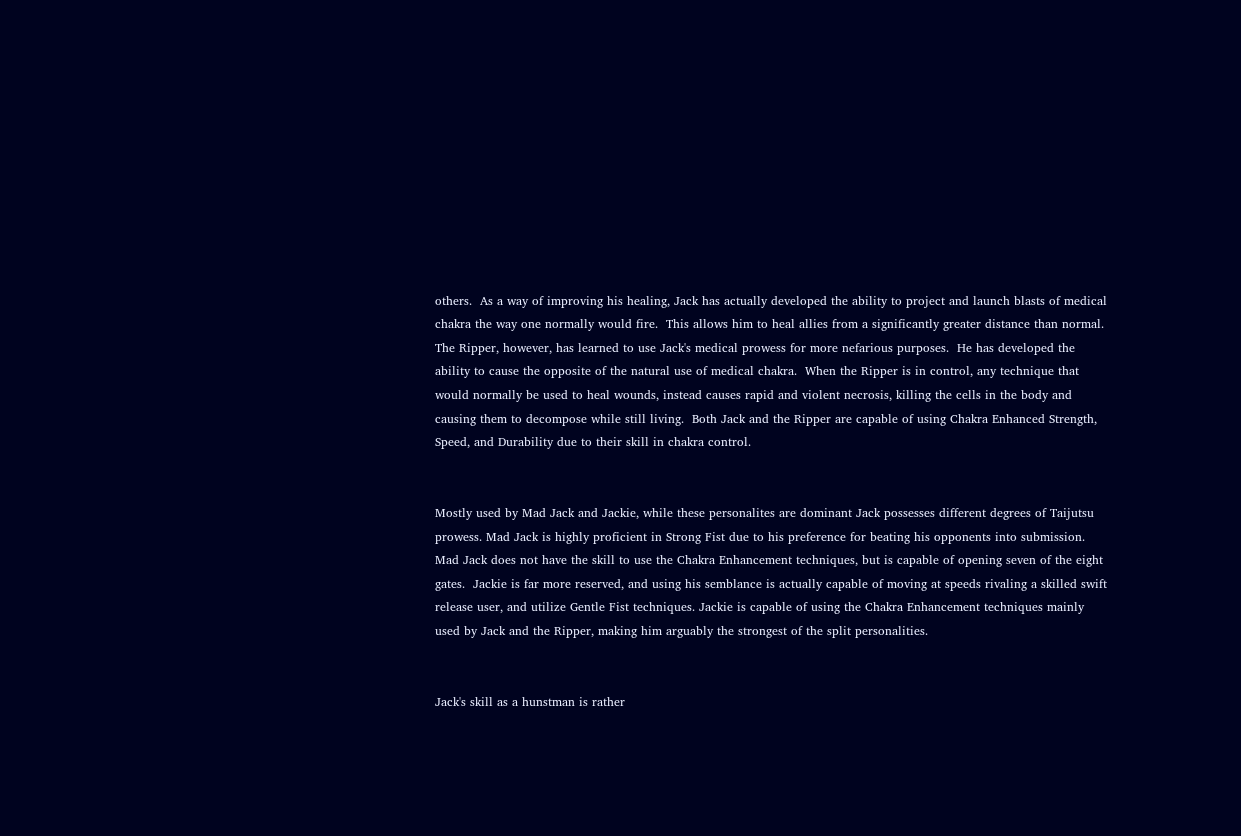others.  As a way of improving his healing, Jack has actually developed the ability to project and launch blasts of medical chakra the way one normally would fire.  This allows him to heal allies from a significantly greater distance than normal.  The Ripper, however, has learned to use Jack's medical prowess for more nefarious purposes.  He has developed the ability to cause the opposite of the natural use of medical chakra.  When the Ripper is in control, any technique that would normally be used to heal wounds, instead causes rapid and violent necrosis, killing the cells in the body and causing them to decompose while still living.  Both Jack and the Ripper are capable of using Chakra Enhanced Strength, Speed, and Durability due to their skill in chakra control.


Mostly used by Mad Jack and Jackie, while these personalites are dominant Jack possesses different degrees of Taijutsu prowess. Mad Jack is highly proficient in Strong Fist due to his preference for beating his opponents into submission. Mad Jack does not have the skill to use the Chakra Enhancement techniques, but is capable of opening seven of the eight gates.  Jackie is far more reserved, and using his semblance is actually capable of moving at speeds rivaling a skilled swift release user, and utilize Gentle Fist techniques. Jackie is capable of using the Chakra Enhancement techniques mainly used by Jack and the Ripper, making him arguably the strongest of the split personalities.


Jack's skill as a hunstman is rather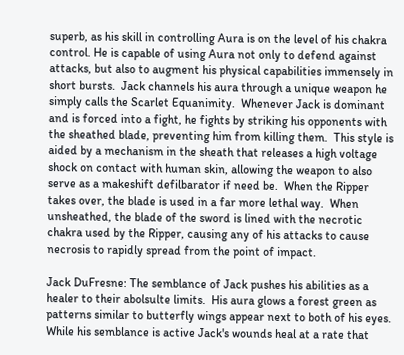superb, as his skill in controlling Aura is on the level of his chakra control. He is capable of using Aura not only to defend against attacks, but also to augment his physical capabilities immensely in short bursts.  Jack channels his aura through a unique weapon he simply calls the Scarlet Equanimity.  Whenever Jack is dominant and is forced into a fight, he fights by striking his opponents with the sheathed blade, preventing him from killing them.  This style is aided by a mechanism in the sheath that releases a high voltage shock on contact with human skin, allowing the weapon to also serve as a makeshift defilbarator if need be.  When the Ripper takes over, the blade is used in a far more lethal way.  When unsheathed, the blade of the sword is lined with the necrotic chakra used by the Ripper, causing any of his attacks to cause necrosis to rapidly spread from the point of impact.

Jack DuFresne: The semblance of Jack pushes his abilities as a healer to their abolsulte limits.  His aura glows a forest green as patterns similar to butterfly wings appear next to both of his eyes. While his semblance is active Jack's wounds heal at a rate that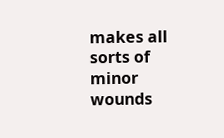makes all sorts of minor wounds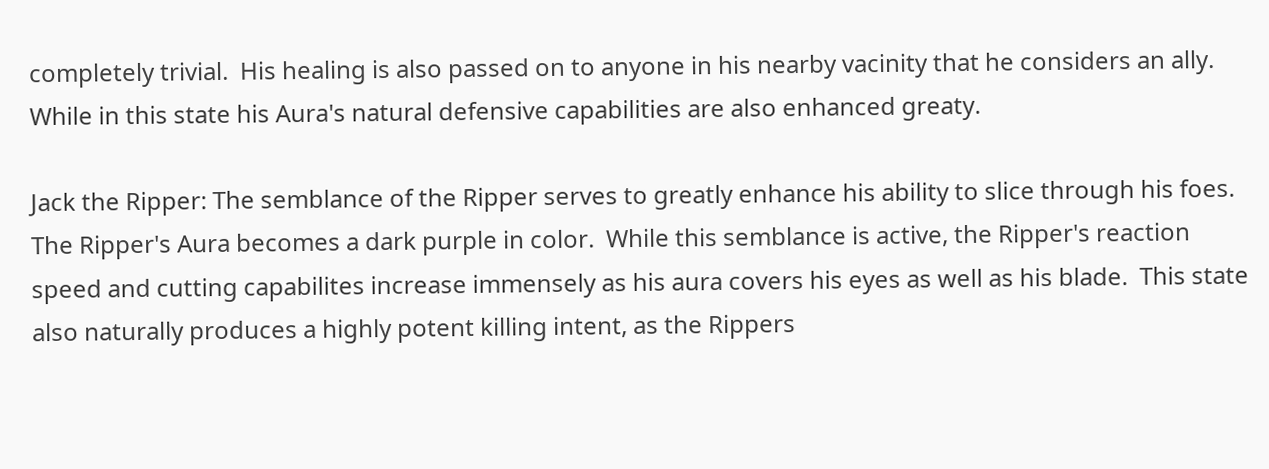completely trivial.  His healing is also passed on to anyone in his nearby vacinity that he considers an ally. While in this state his Aura's natural defensive capabilities are also enhanced greaty.

Jack the Ripper: The semblance of the Ripper serves to greatly enhance his ability to slice through his foes.  The Ripper's Aura becomes a dark purple in color.  While this semblance is active, the Ripper's reaction speed and cutting capabilites increase immensely as his aura covers his eyes as well as his blade.  This state also naturally produces a highly potent killing intent, as the Rippers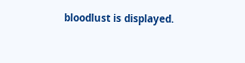bloodlust is displayed.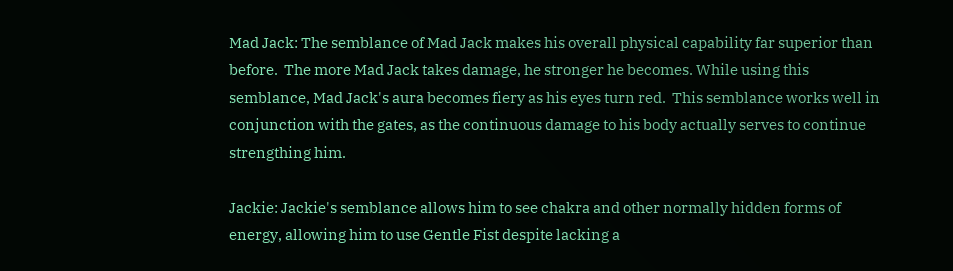Mad Jack: The semblance of Mad Jack makes his overall physical capability far superior than before.  The more Mad Jack takes damage, he stronger he becomes. While using this semblance, Mad Jack's aura becomes fiery as his eyes turn red.  This semblance works well in conjunction with the gates, as the continuous damage to his body actually serves to continue strengthing him.

Jackie: Jackie's semblance allows him to see chakra and other normally hidden forms of energy, allowing him to use Gentle Fist despite lacking a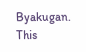Byakugan.  This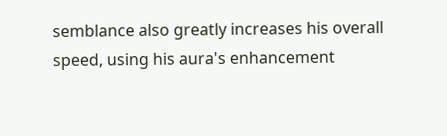semblance also greatly increases his overall speed, using his aura's enhancement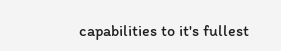capabilities to it's fullest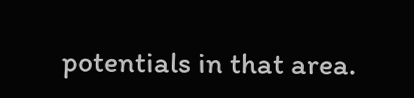potentials in that area.